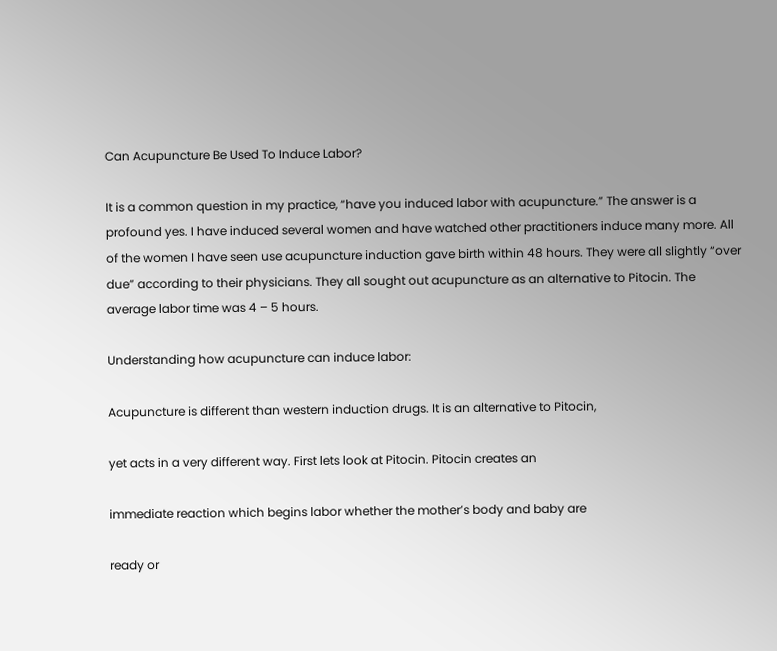Can Acupuncture Be Used To Induce Labor?

It is a common question in my practice, “have you induced labor with acupuncture.” The answer is a profound yes. I have induced several women and have watched other practitioners induce many more. All of the women I have seen use acupuncture induction gave birth within 48 hours. They were all slightly “over due” according to their physicians. They all sought out acupuncture as an alternative to Pitocin. The average labor time was 4 – 5 hours.

Understanding how acupuncture can induce labor:

Acupuncture is different than western induction drugs. It is an alternative to Pitocin,

yet acts in a very different way. First lets look at Pitocin. Pitocin creates an

immediate reaction which begins labor whether the mother’s body and baby are

ready or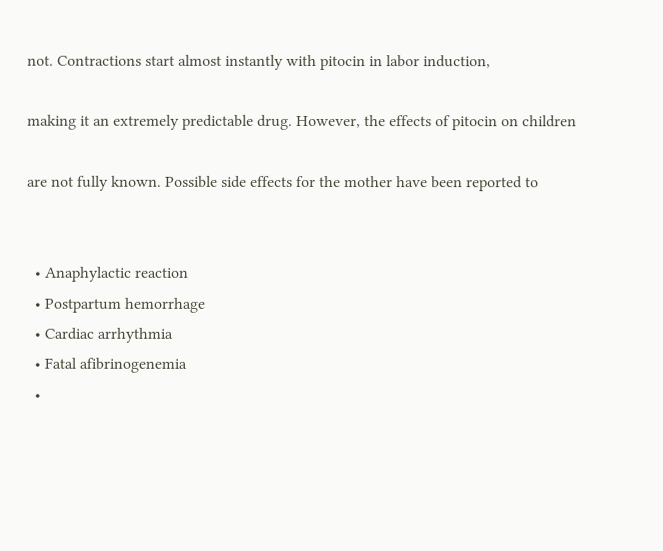not. Contractions start almost instantly with pitocin in labor induction,

making it an extremely predictable drug. However, the effects of pitocin on children

are not fully known. Possible side effects for the mother have been reported to


  • Anaphylactic reaction
  • Postpartum hemorrhage
  • Cardiac arrhythmia
  • Fatal afibrinogenemia
  •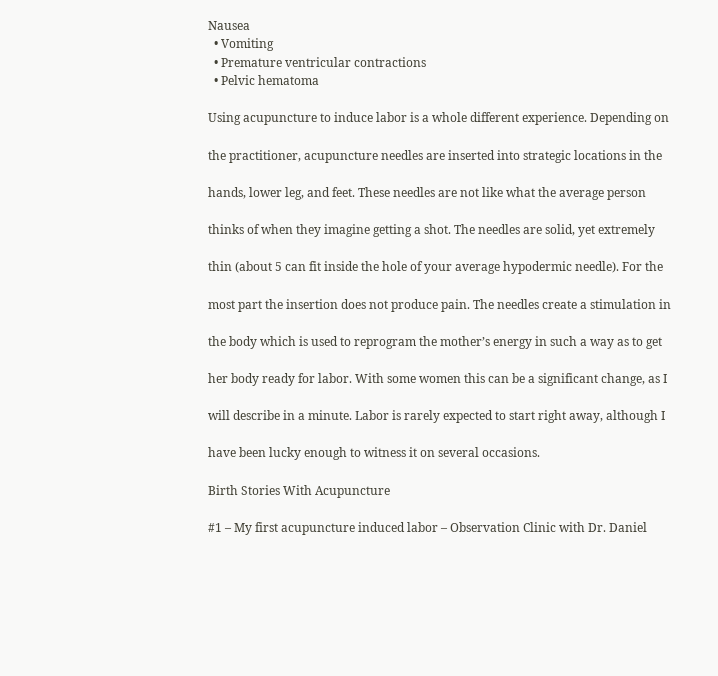Nausea
  • Vomiting
  • Premature ventricular contractions
  • Pelvic hematoma

Using acupuncture to induce labor is a whole different experience. Depending on

the practitioner, acupuncture needles are inserted into strategic locations in the

hands, lower leg, and feet. These needles are not like what the average person

thinks of when they imagine getting a shot. The needles are solid, yet extremely

thin (about 5 can fit inside the hole of your average hypodermic needle). For the

most part the insertion does not produce pain. The needles create a stimulation in

the body which is used to reprogram the mother’s energy in such a way as to get

her body ready for labor. With some women this can be a significant change, as I

will describe in a minute. Labor is rarely expected to start right away, although I

have been lucky enough to witness it on several occasions.

Birth Stories With Acupuncture

#1 – My first acupuncture induced labor – Observation Clinic with Dr. Daniel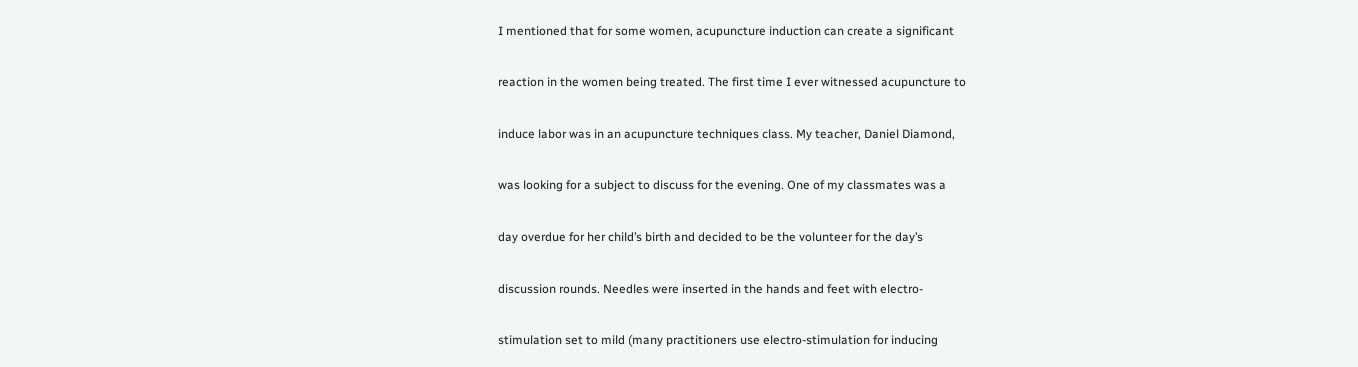I mentioned that for some women, acupuncture induction can create a significant

reaction in the women being treated. The first time I ever witnessed acupuncture to

induce labor was in an acupuncture techniques class. My teacher, Daniel Diamond,

was looking for a subject to discuss for the evening. One of my classmates was a

day overdue for her child’s birth and decided to be the volunteer for the day’s

discussion rounds. Needles were inserted in the hands and feet with electro-

stimulation set to mild (many practitioners use electro-stimulation for inducing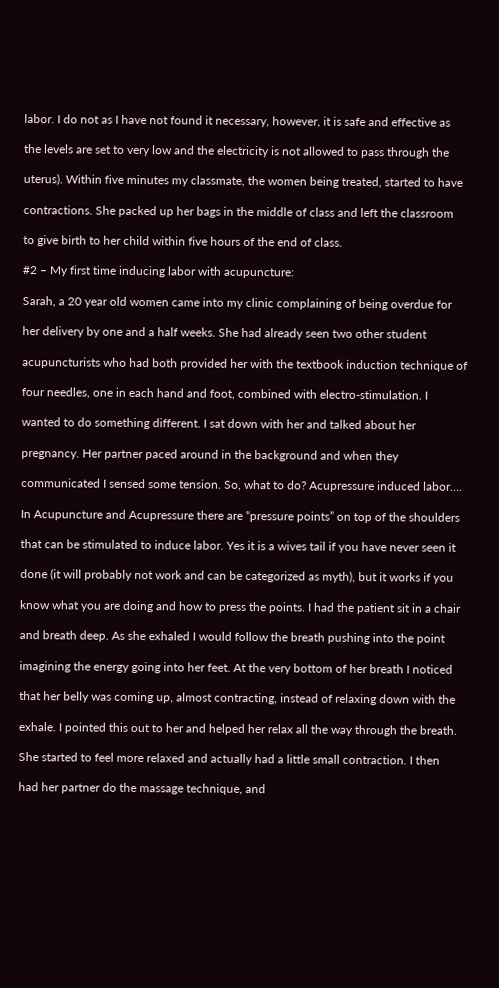labor. I do not as I have not found it necessary, however, it is safe and effective as

the levels are set to very low and the electricity is not allowed to pass through the

uterus). Within five minutes my classmate, the women being treated, started to have

contractions. She packed up her bags in the middle of class and left the classroom

to give birth to her child within five hours of the end of class.

#2 – My first time inducing labor with acupuncture:

Sarah, a 20 year old women came into my clinic complaining of being overdue for

her delivery by one and a half weeks. She had already seen two other student

acupuncturists who had both provided her with the textbook induction technique of

four needles, one in each hand and foot, combined with electro-stimulation. I

wanted to do something different. I sat down with her and talked about her

pregnancy. Her partner paced around in the background and when they

communicated I sensed some tension. So, what to do? Acupressure induced labor….

In Acupuncture and Acupressure there are “pressure points” on top of the shoulders

that can be stimulated to induce labor. Yes it is a wives tail if you have never seen it

done (it will probably not work and can be categorized as myth), but it works if you

know what you are doing and how to press the points. I had the patient sit in a chair

and breath deep. As she exhaled I would follow the breath pushing into the point

imagining the energy going into her feet. At the very bottom of her breath I noticed

that her belly was coming up, almost contracting, instead of relaxing down with the

exhale. I pointed this out to her and helped her relax all the way through the breath.

She started to feel more relaxed and actually had a little small contraction. I then

had her partner do the massage technique, and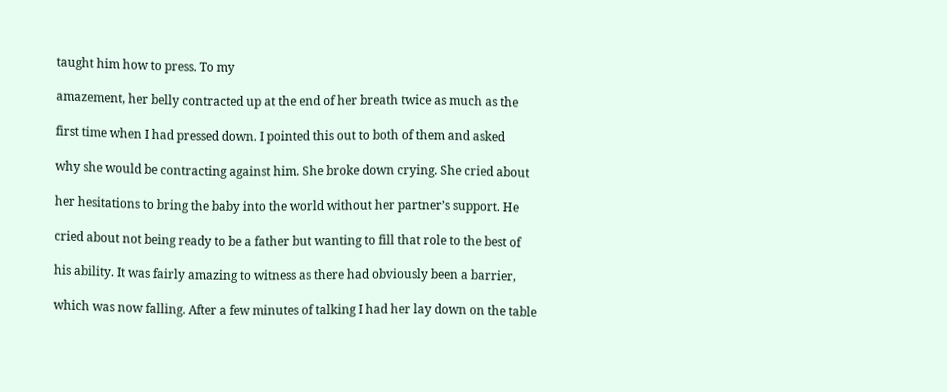taught him how to press. To my

amazement, her belly contracted up at the end of her breath twice as much as the

first time when I had pressed down. I pointed this out to both of them and asked

why she would be contracting against him. She broke down crying. She cried about

her hesitations to bring the baby into the world without her partner’s support. He

cried about not being ready to be a father but wanting to fill that role to the best of

his ability. It was fairly amazing to witness as there had obviously been a barrier,

which was now falling. After a few minutes of talking I had her lay down on the table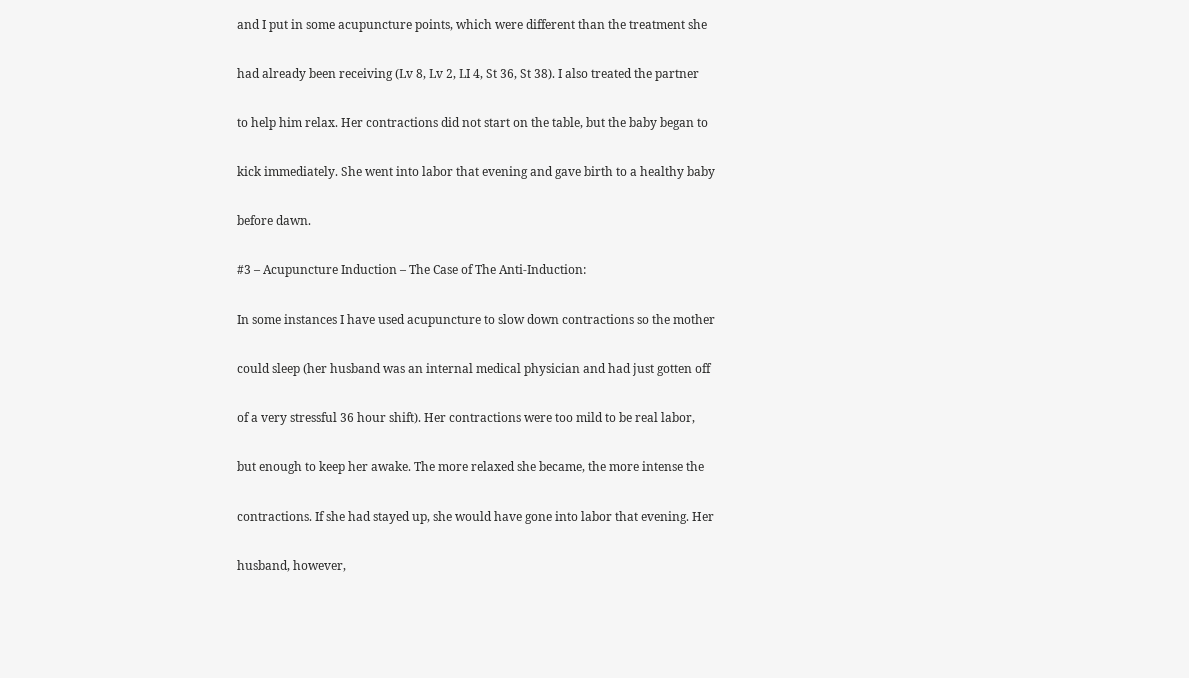and I put in some acupuncture points, which were different than the treatment she

had already been receiving (Lv 8, Lv 2, LI 4, St 36, St 38). I also treated the partner

to help him relax. Her contractions did not start on the table, but the baby began to

kick immediately. She went into labor that evening and gave birth to a healthy baby

before dawn.

#3 – Acupuncture Induction – The Case of The Anti-Induction:

In some instances I have used acupuncture to slow down contractions so the mother

could sleep (her husband was an internal medical physician and had just gotten off

of a very stressful 36 hour shift). Her contractions were too mild to be real labor,

but enough to keep her awake. The more relaxed she became, the more intense the

contractions. If she had stayed up, she would have gone into labor that evening. Her

husband, however,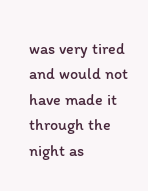was very tired and would not have made it through the night as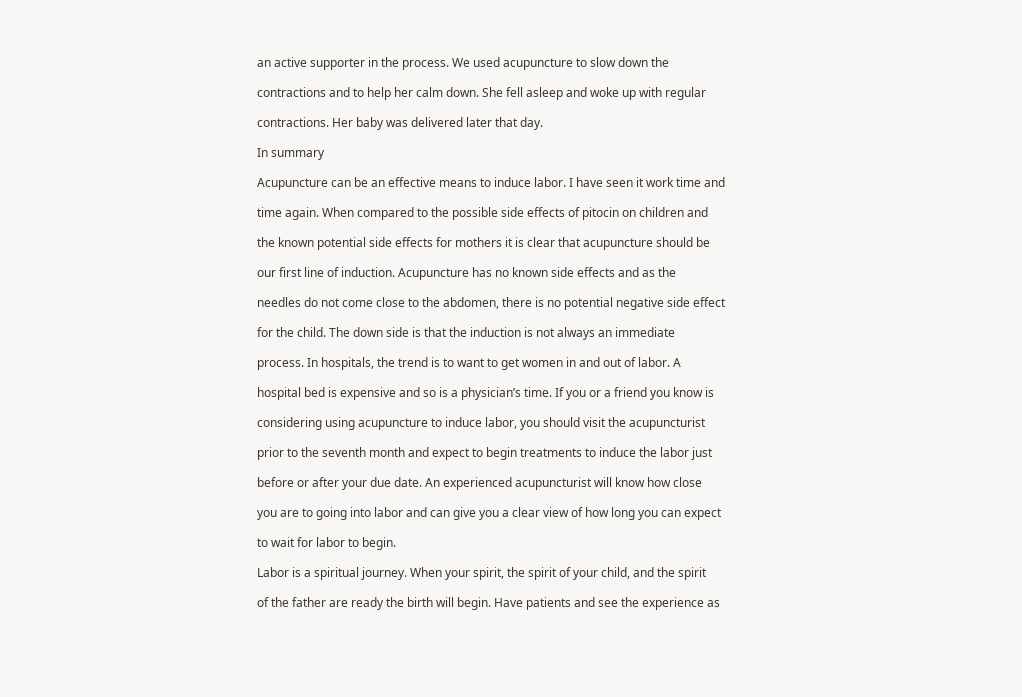an active supporter in the process. We used acupuncture to slow down the

contractions and to help her calm down. She fell asleep and woke up with regular

contractions. Her baby was delivered later that day.

In summary

Acupuncture can be an effective means to induce labor. I have seen it work time and

time again. When compared to the possible side effects of pitocin on children and

the known potential side effects for mothers it is clear that acupuncture should be

our first line of induction. Acupuncture has no known side effects and as the

needles do not come close to the abdomen, there is no potential negative side effect

for the child. The down side is that the induction is not always an immediate

process. In hospitals, the trend is to want to get women in and out of labor. A

hospital bed is expensive and so is a physician’s time. If you or a friend you know is

considering using acupuncture to induce labor, you should visit the acupuncturist

prior to the seventh month and expect to begin treatments to induce the labor just

before or after your due date. An experienced acupuncturist will know how close

you are to going into labor and can give you a clear view of how long you can expect

to wait for labor to begin.

Labor is a spiritual journey. When your spirit, the spirit of your child, and the spirit

of the father are ready the birth will begin. Have patients and see the experience as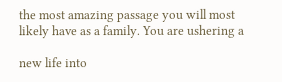the most amazing passage you will most likely have as a family. You are ushering a

new life into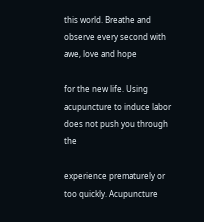this world. Breathe and observe every second with awe, love and hope

for the new life. Using acupuncture to induce labor does not push you through the

experience prematurely or too quickly. Acupuncture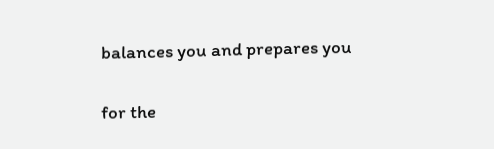balances you and prepares you

for the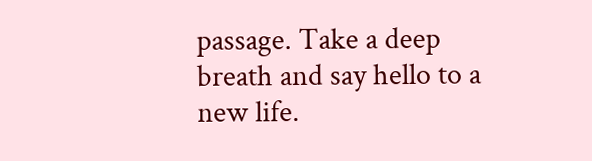passage. Take a deep breath and say hello to a new life.